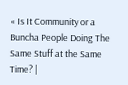« Is It Community or a Buncha People Doing The Same Stuff at the Same Time? |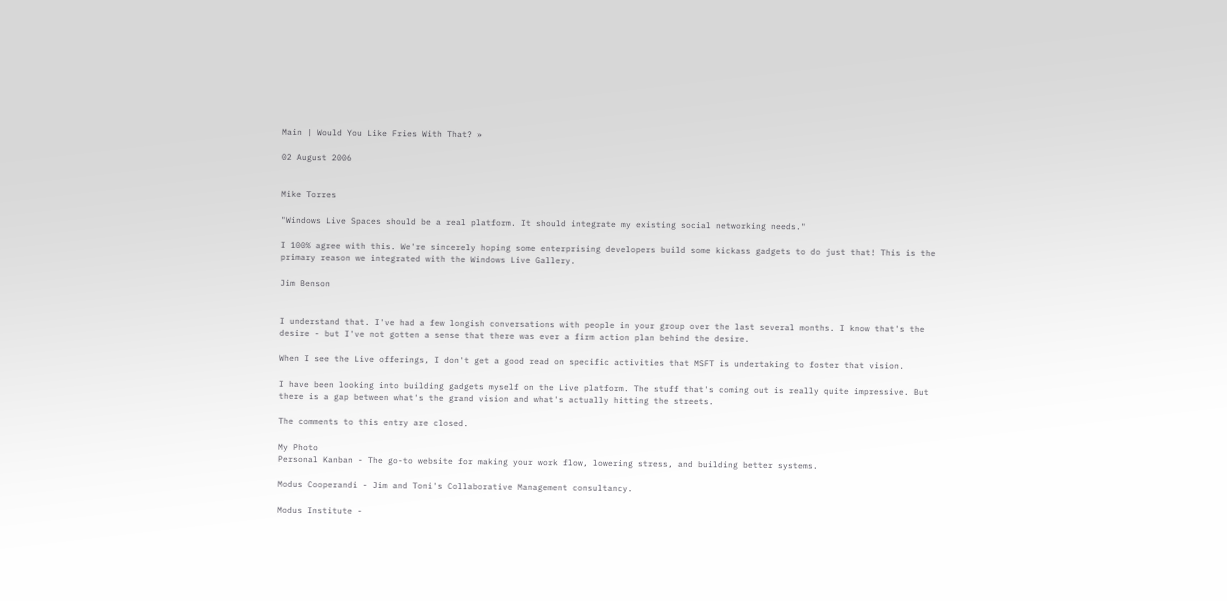Main | Would You Like Fries With That? »

02 August 2006


Mike Torres

"Windows Live Spaces should be a real platform. It should integrate my existing social networking needs."

I 100% agree with this. We're sincerely hoping some enterprising developers build some kickass gadgets to do just that! This is the primary reason we integrated with the Windows Live Gallery.

Jim Benson


I understand that. I've had a few longish conversations with people in your group over the last several months. I know that's the desire - but I've not gotten a sense that there was ever a firm action plan behind the desire.

When I see the Live offerings, I don't get a good read on specific activities that MSFT is undertaking to foster that vision.

I have been looking into building gadgets myself on the Live platform. The stuff that's coming out is really quite impressive. But there is a gap between what's the grand vision and what's actually hitting the streets.

The comments to this entry are closed.

My Photo
Personal Kanban - The go-to website for making your work flow, lowering stress, and building better systems.

Modus Cooperandi - Jim and Toni's Collaborative Management consultancy.

Modus Institute -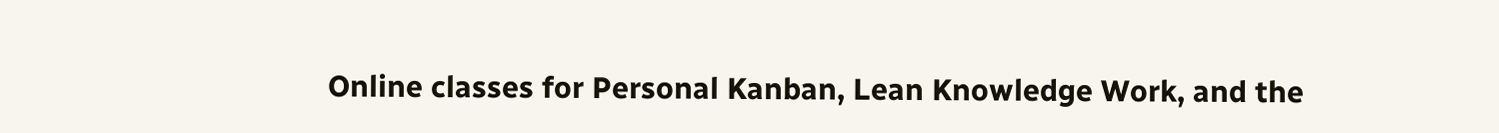Online classes for Personal Kanban, Lean Knowledge Work, and the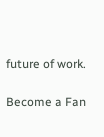future of work.

Become a Fan